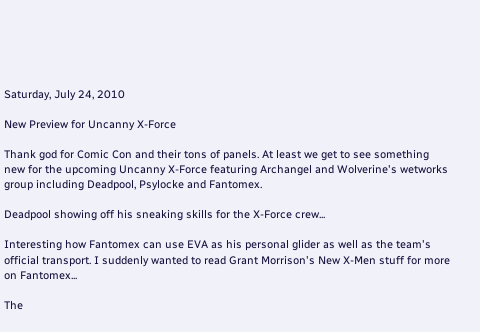Saturday, July 24, 2010

New Preview for Uncanny X-Force

Thank god for Comic Con and their tons of panels. At least we get to see something new for the upcoming Uncanny X-Force featuring Archangel and Wolverine's wetworks group including Deadpool, Psylocke and Fantomex.

Deadpool showing off his sneaking skills for the X-Force crew...

Interesting how Fantomex can use EVA as his personal glider as well as the team's official transport. I suddenly wanted to read Grant Morrison's New X-Men stuff for more on Fantomex...

The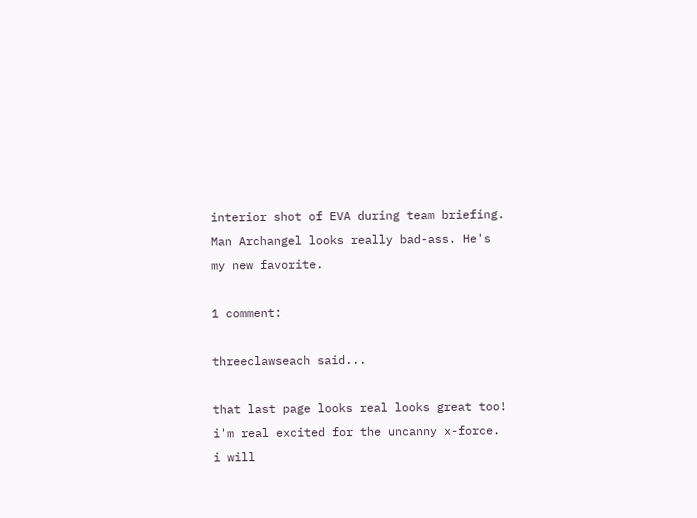interior shot of EVA during team briefing. Man Archangel looks really bad-ass. He's my new favorite.

1 comment:

threeclawseach said...

that last page looks real looks great too! i'm real excited for the uncanny x-force. i will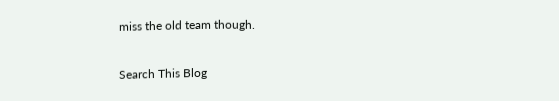miss the old team though.

Search This Blog